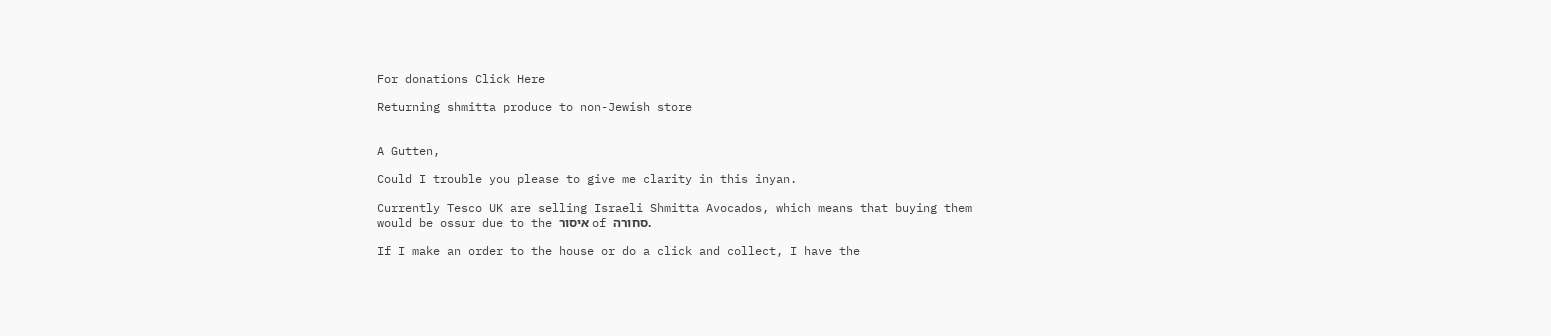For donations Click Here

Returning shmitta produce to non-Jewish store


A Gutten,

Could I trouble you please to give me clarity in this inyan.

Currently Tesco UK are selling Israeli Shmitta Avocados, which means that buying them would be ossur due to the איסור of סחורה.

If I make an order to the house or do a click and collect, I have the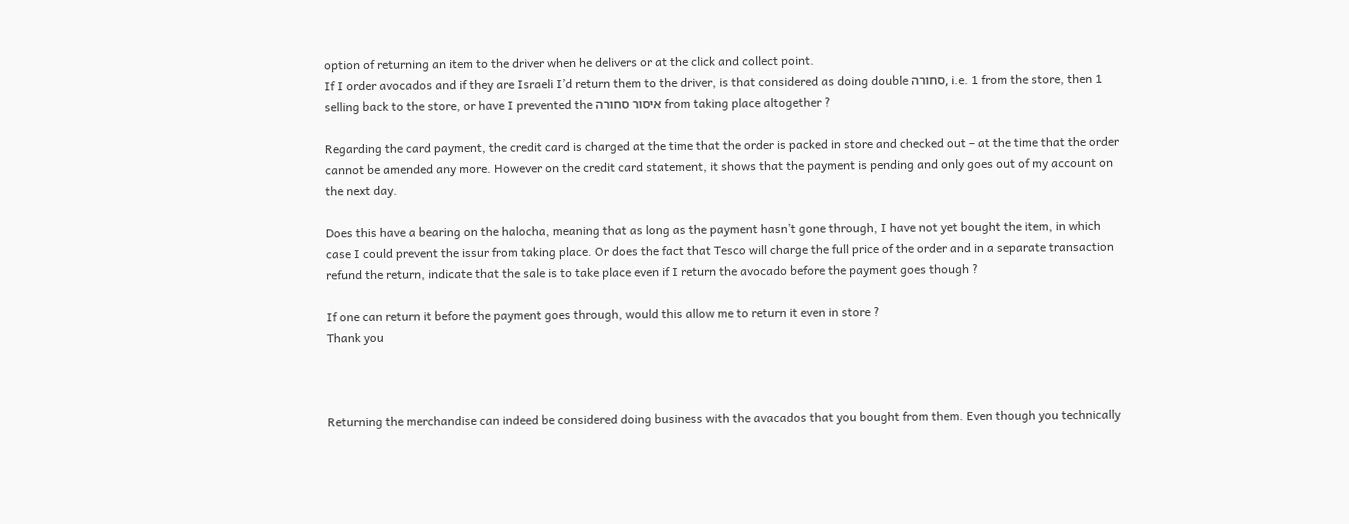option of returning an item to the driver when he delivers or at the click and collect point.
If I order avocados and if they are Israeli I’d return them to the driver, is that considered as doing double סחורה, i.e. 1 from the store, then 1 selling back to the store, or have I prevented the איסור סחורה from taking place altogether ?

Regarding the card payment, the credit card is charged at the time that the order is packed in store and checked out – at the time that the order cannot be amended any more. However on the credit card statement, it shows that the payment is pending and only goes out of my account on the next day.

Does this have a bearing on the halocha, meaning that as long as the payment hasn’t gone through, I have not yet bought the item, in which case I could prevent the issur from taking place. Or does the fact that Tesco will charge the full price of the order and in a separate transaction refund the return, indicate that the sale is to take place even if I return the avocado before the payment goes though ?

If one can return it before the payment goes through, would this allow me to return it even in store ?
Thank you



Returning the merchandise can indeed be considered doing business with the avacados that you bought from them. Even though you technically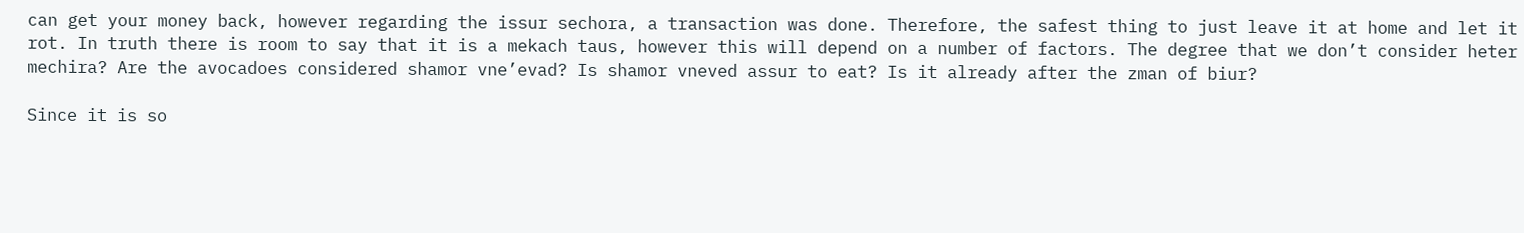can get your money back, however regarding the issur sechora, a transaction was done. Therefore, the safest thing to just leave it at home and let it rot. In truth there is room to say that it is a mekach taus, however this will depend on a number of factors. The degree that we don’t consider heter mechira? Are the avocadoes considered shamor vne’evad? Is shamor vneved assur to eat? Is it already after the zman of biur?

Since it is so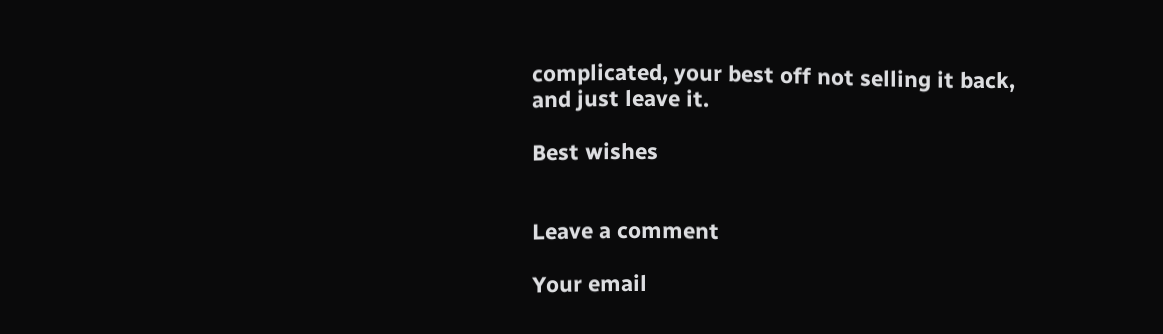complicated, your best off not selling it back, and just leave it.

Best wishes


Leave a comment

Your email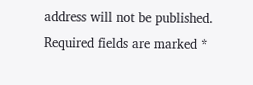address will not be published. Required fields are marked *